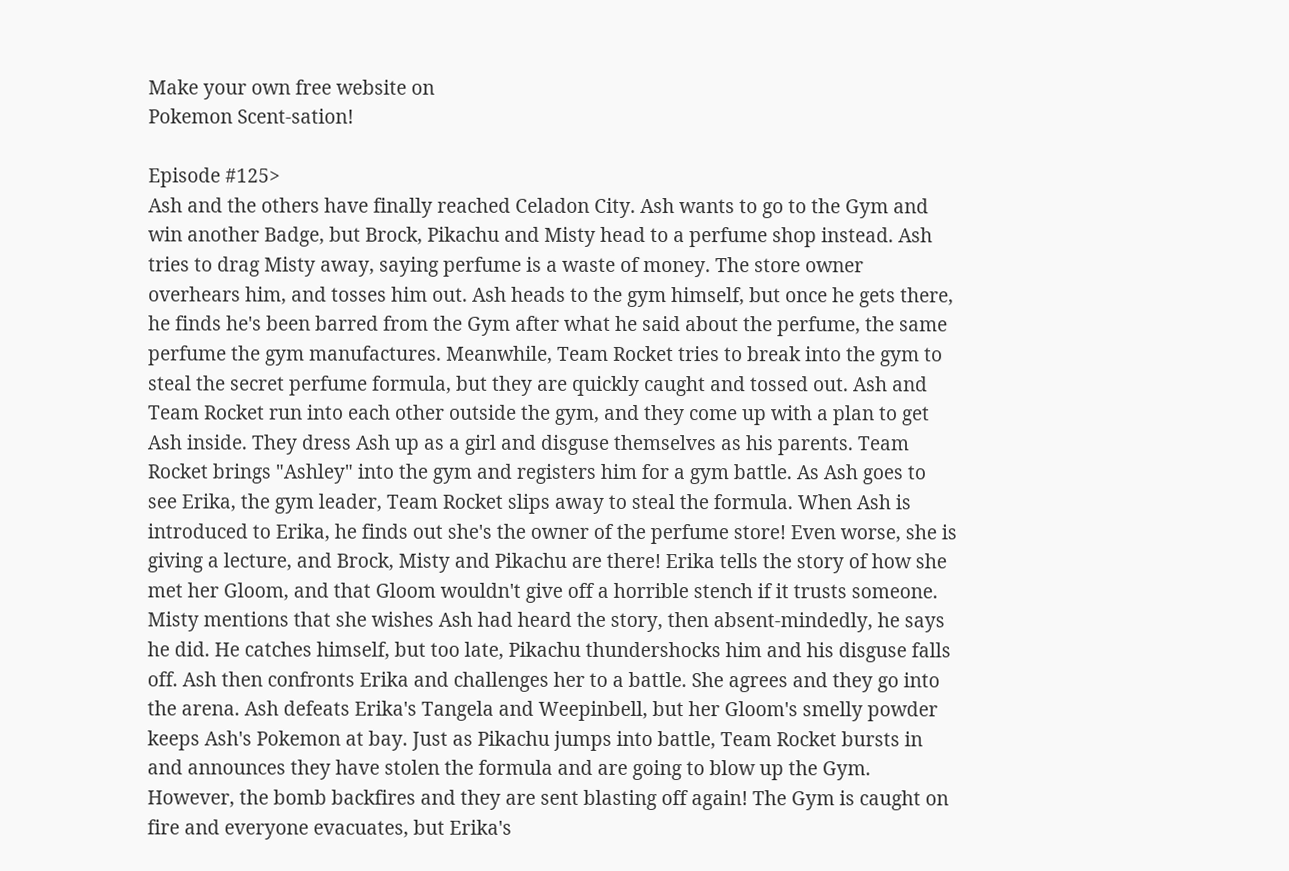Make your own free website on
Pokemon Scent-sation!

Episode #125>
Ash and the others have finally reached Celadon City. Ash wants to go to the Gym and win another Badge, but Brock, Pikachu and Misty head to a perfume shop instead. Ash tries to drag Misty away, saying perfume is a waste of money. The store owner overhears him, and tosses him out. Ash heads to the gym himself, but once he gets there, he finds he's been barred from the Gym after what he said about the perfume, the same perfume the gym manufactures. Meanwhile, Team Rocket tries to break into the gym to steal the secret perfume formula, but they are quickly caught and tossed out. Ash and Team Rocket run into each other outside the gym, and they come up with a plan to get Ash inside. They dress Ash up as a girl and disguse themselves as his parents. Team Rocket brings "Ashley" into the gym and registers him for a gym battle. As Ash goes to see Erika, the gym leader, Team Rocket slips away to steal the formula. When Ash is introduced to Erika, he finds out she's the owner of the perfume store! Even worse, she is giving a lecture, and Brock, Misty and Pikachu are there! Erika tells the story of how she met her Gloom, and that Gloom wouldn't give off a horrible stench if it trusts someone. Misty mentions that she wishes Ash had heard the story, then absent-mindedly, he says he did. He catches himself, but too late, Pikachu thundershocks him and his disguse falls off. Ash then confronts Erika and challenges her to a battle. She agrees and they go into the arena. Ash defeats Erika's Tangela and Weepinbell, but her Gloom's smelly powder keeps Ash's Pokemon at bay. Just as Pikachu jumps into battle, Team Rocket bursts in and announces they have stolen the formula and are going to blow up the Gym. However, the bomb backfires and they are sent blasting off again! The Gym is caught on fire and everyone evacuates, but Erika's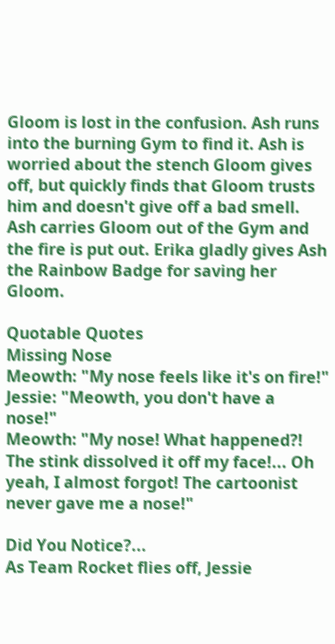Gloom is lost in the confusion. Ash runs into the burning Gym to find it. Ash is worried about the stench Gloom gives off, but quickly finds that Gloom trusts him and doesn't give off a bad smell. Ash carries Gloom out of the Gym and the fire is put out. Erika gladly gives Ash the Rainbow Badge for saving her Gloom.

Quotable Quotes
Missing Nose
Meowth: "My nose feels like it's on fire!"
Jessie: "Meowth, you don't have a nose!"
Meowth: "My nose! What happened?! The stink dissolved it off my face!... Oh yeah, I almost forgot! The cartoonist never gave me a nose!"

Did You Notice?...
As Team Rocket flies off, Jessie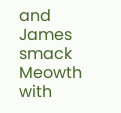and James smack Meowth with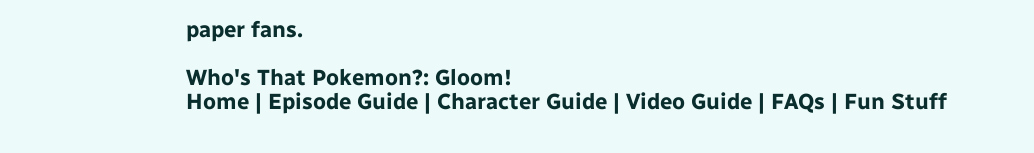paper fans.

Who's That Pokemon?: Gloom!
Home | Episode Guide | Character Guide | Video Guide | FAQs | Fun Stuff